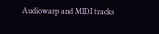Audiowarp and MIDI tracks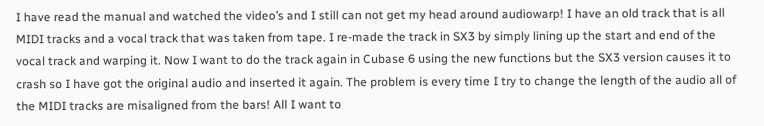I have read the manual and watched the video’s and I still can not get my head around audiowarp! I have an old track that is all MIDI tracks and a vocal track that was taken from tape. I re-made the track in SX3 by simply lining up the start and end of the vocal track and warping it. Now I want to do the track again in Cubase 6 using the new functions but the SX3 version causes it to crash so I have got the original audio and inserted it again. The problem is every time I try to change the length of the audio all of the MIDI tracks are misaligned from the bars! All I want to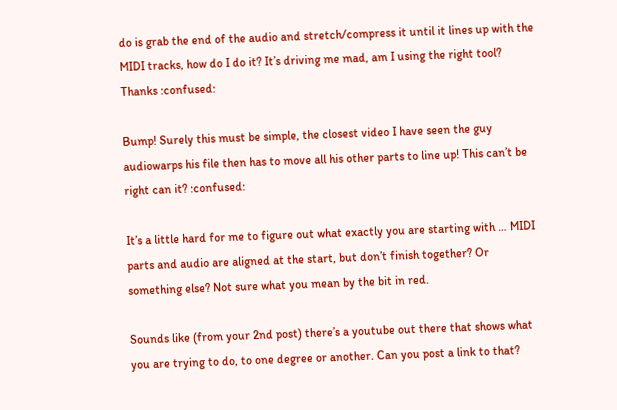do is grab the end of the audio and stretch/compress it until it lines up with the MIDI tracks, how do I do it? It’s driving me mad, am I using the right tool? Thanks :confused:

Bump! Surely this must be simple, the closest video I have seen the guy audiowarps his file then has to move all his other parts to line up! This can’t be right can it? :confused:

It’s a little hard for me to figure out what exactly you are starting with … MIDI parts and audio are aligned at the start, but don’t finish together? Or something else? Not sure what you mean by the bit in red.

Sounds like (from your 2nd post) there’s a youtube out there that shows what you are trying to do, to one degree or another. Can you post a link to that?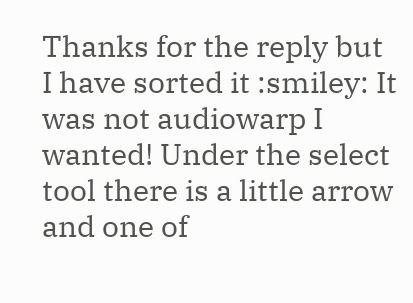Thanks for the reply but I have sorted it :smiley: It was not audiowarp I wanted! Under the select tool there is a little arrow and one of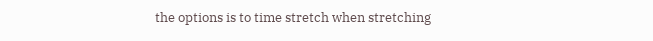the options is to time stretch when stretching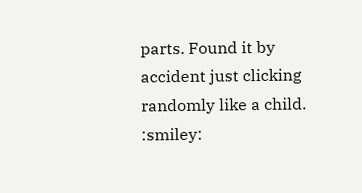parts. Found it by accident just clicking randomly like a child. :smiley: